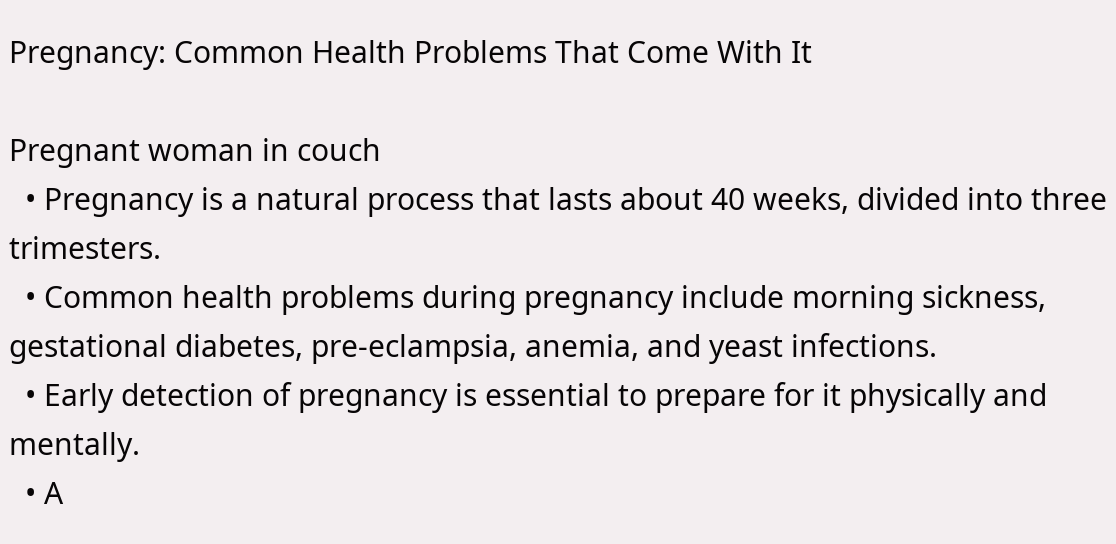Pregnancy: Common Health Problems That Come With It

Pregnant woman in couch
  • Pregnancy is a natural process that lasts about 40 weeks, divided into three trimesters.
  • Common health problems during pregnancy include morning sickness, gestational diabetes, pre-eclampsia, anemia, and yeast infections.
  • Early detection of pregnancy is essential to prepare for it physically and mentally.
  • A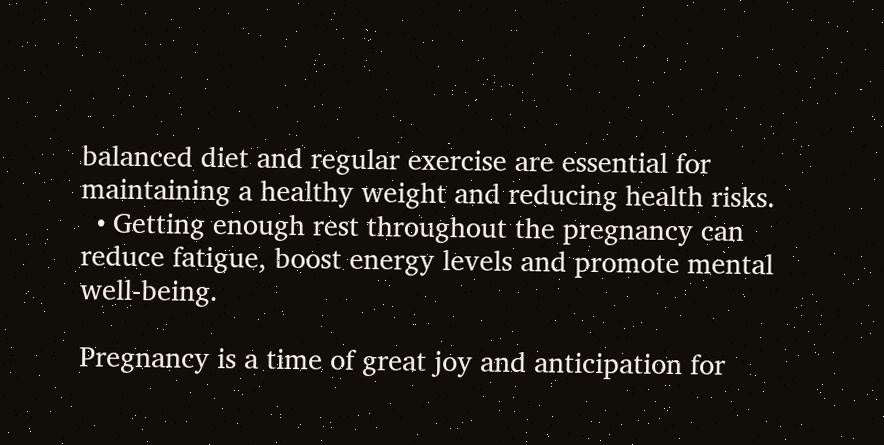balanced diet and regular exercise are essential for maintaining a healthy weight and reducing health risks.
  • Getting enough rest throughout the pregnancy can reduce fatigue, boost energy levels and promote mental well-being.

Pregnancy is a time of great joy and anticipation for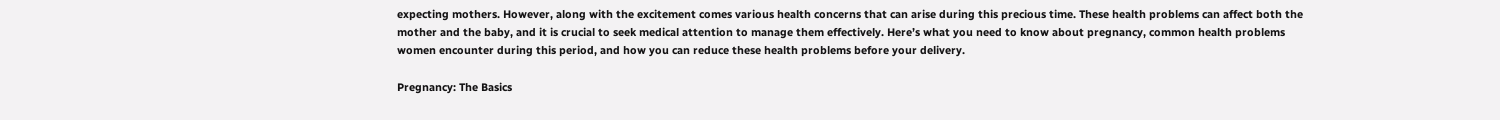expecting mothers. However, along with the excitement comes various health concerns that can arise during this precious time. These health problems can affect both the mother and the baby, and it is crucial to seek medical attention to manage them effectively. Here’s what you need to know about pregnancy, common health problems women encounter during this period, and how you can reduce these health problems before your delivery.

Pregnancy: The Basics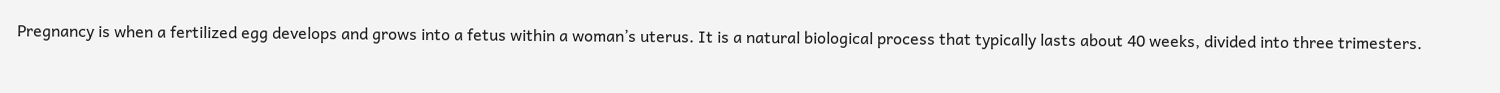Pregnancy is when a fertilized egg develops and grows into a fetus within a woman’s uterus. It is a natural biological process that typically lasts about 40 weeks, divided into three trimesters.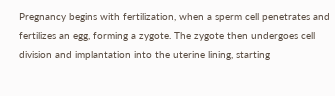Pregnancy begins with fertilization, when a sperm cell penetrates and fertilizes an egg, forming a zygote. The zygote then undergoes cell division and implantation into the uterine lining, starting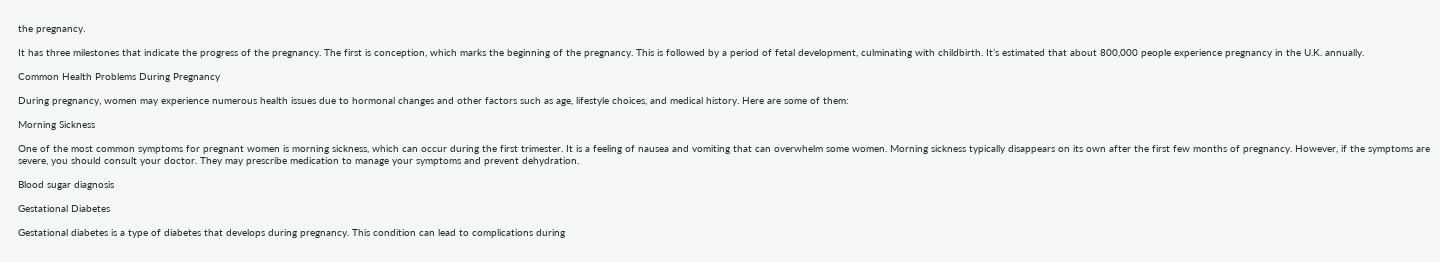the pregnancy.

It has three milestones that indicate the progress of the pregnancy. The first is conception, which marks the beginning of the pregnancy. This is followed by a period of fetal development, culminating with childbirth. It’s estimated that about 800,000 people experience pregnancy in the U.K. annually.

Common Health Problems During Pregnancy

During pregnancy, women may experience numerous health issues due to hormonal changes and other factors such as age, lifestyle choices, and medical history. Here are some of them:

Morning Sickness

One of the most common symptoms for pregnant women is morning sickness, which can occur during the first trimester. It is a feeling of nausea and vomiting that can overwhelm some women. Morning sickness typically disappears on its own after the first few months of pregnancy. However, if the symptoms are severe, you should consult your doctor. They may prescribe medication to manage your symptoms and prevent dehydration.

Blood sugar diagnosis

Gestational Diabetes

Gestational diabetes is a type of diabetes that develops during pregnancy. This condition can lead to complications during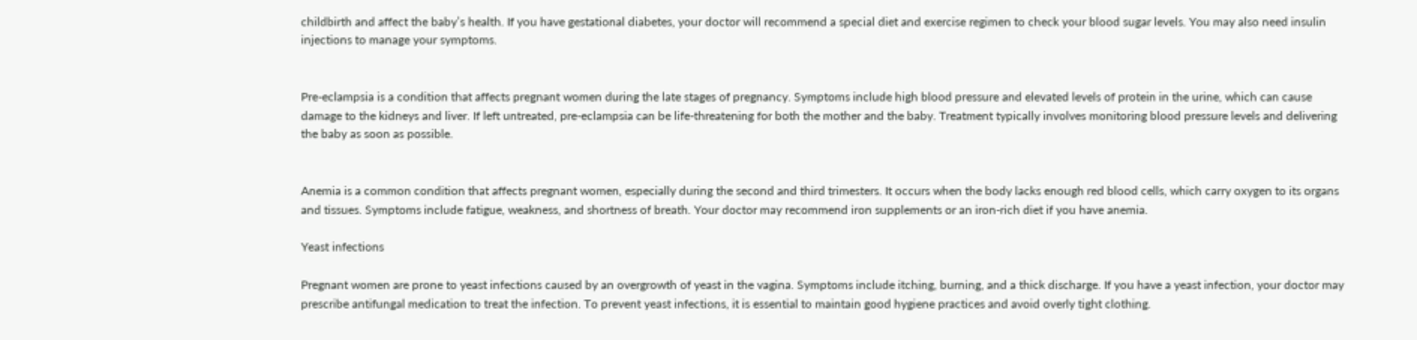childbirth and affect the baby’s health. If you have gestational diabetes, your doctor will recommend a special diet and exercise regimen to check your blood sugar levels. You may also need insulin injections to manage your symptoms.


Pre-eclampsia is a condition that affects pregnant women during the late stages of pregnancy. Symptoms include high blood pressure and elevated levels of protein in the urine, which can cause damage to the kidneys and liver. If left untreated, pre-eclampsia can be life-threatening for both the mother and the baby. Treatment typically involves monitoring blood pressure levels and delivering the baby as soon as possible.


Anemia is a common condition that affects pregnant women, especially during the second and third trimesters. It occurs when the body lacks enough red blood cells, which carry oxygen to its organs and tissues. Symptoms include fatigue, weakness, and shortness of breath. Your doctor may recommend iron supplements or an iron-rich diet if you have anemia.

Yeast infections

Pregnant women are prone to yeast infections caused by an overgrowth of yeast in the vagina. Symptoms include itching, burning, and a thick discharge. If you have a yeast infection, your doctor may prescribe antifungal medication to treat the infection. To prevent yeast infections, it is essential to maintain good hygiene practices and avoid overly tight clothing.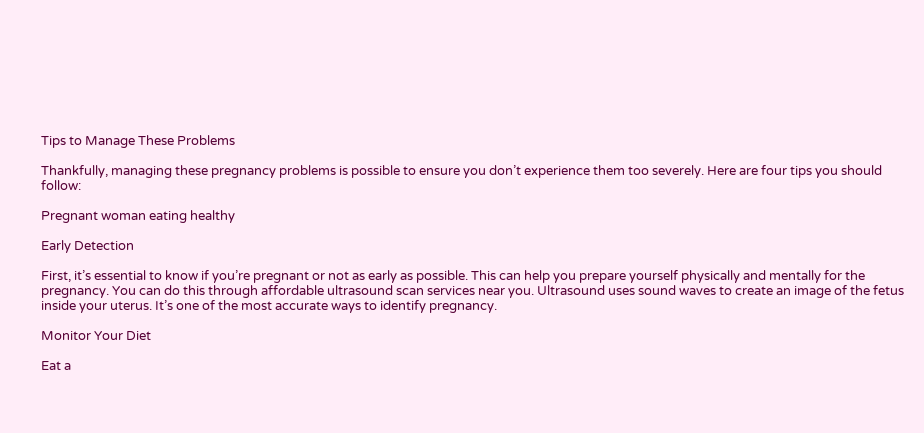Tips to Manage These Problems

Thankfully, managing these pregnancy problems is possible to ensure you don’t experience them too severely. Here are four tips you should follow:

Pregnant woman eating healthy

Early Detection

First, it’s essential to know if you’re pregnant or not as early as possible. This can help you prepare yourself physically and mentally for the pregnancy. You can do this through affordable ultrasound scan services near you. Ultrasound uses sound waves to create an image of the fetus inside your uterus. It’s one of the most accurate ways to identify pregnancy.

Monitor Your Diet

Eat a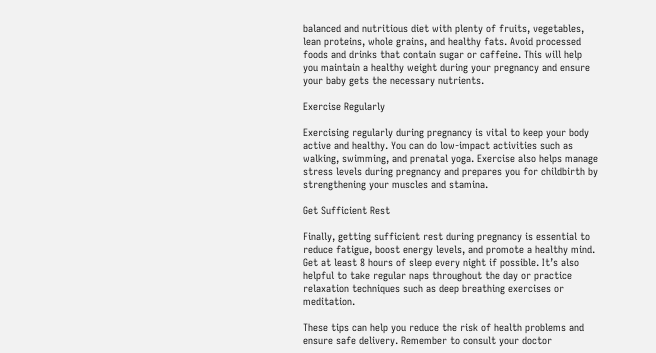balanced and nutritious diet with plenty of fruits, vegetables, lean proteins, whole grains, and healthy fats. Avoid processed foods and drinks that contain sugar or caffeine. This will help you maintain a healthy weight during your pregnancy and ensure your baby gets the necessary nutrients.

Exercise Regularly

Exercising regularly during pregnancy is vital to keep your body active and healthy. You can do low-impact activities such as walking, swimming, and prenatal yoga. Exercise also helps manage stress levels during pregnancy and prepares you for childbirth by strengthening your muscles and stamina.

Get Sufficient Rest

Finally, getting sufficient rest during pregnancy is essential to reduce fatigue, boost energy levels, and promote a healthy mind. Get at least 8 hours of sleep every night if possible. It’s also helpful to take regular naps throughout the day or practice relaxation techniques such as deep breathing exercises or meditation.

These tips can help you reduce the risk of health problems and ensure safe delivery. Remember to consult your doctor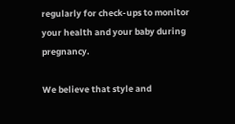regularly for check-ups to monitor your health and your baby during pregnancy.

We believe that style and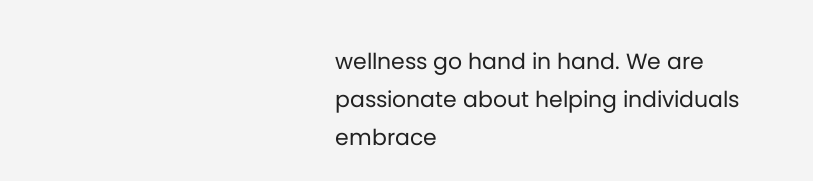wellness go hand in hand. We are passionate about helping individuals embrace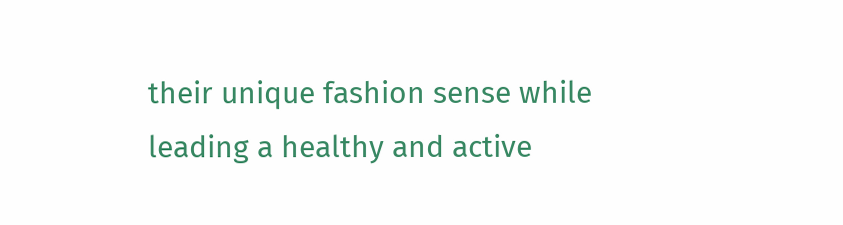their unique fashion sense while leading a healthy and active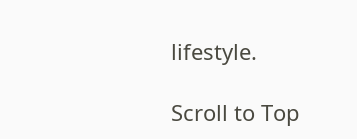lifestyle.

Scroll to Top